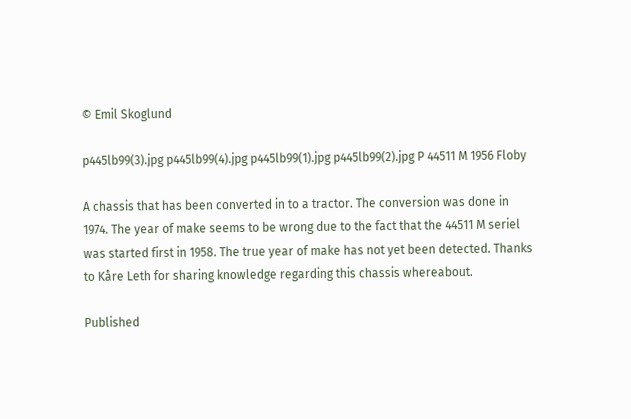© Emil Skoglund

p445lb99(3).jpg p445lb99(4).jpg p445lb99(1).jpg p445lb99(2).jpg P 44511 M 1956 Floby

A chassis that has been converted in to a tractor. The conversion was done in 1974. The year of make seems to be wrong due to the fact that the 44511 M seriel was started first in 1958. The true year of make has not yet been detected. Thanks to Kåre Leth for sharing knowledge regarding this chassis whereabout.

Published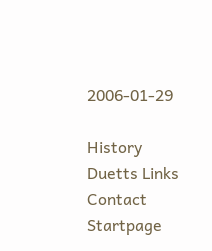2006-01-29

History Duetts Links Contact Startpage